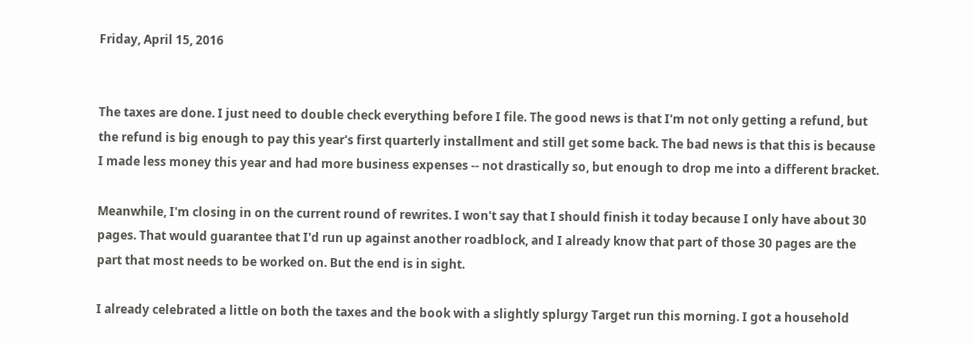Friday, April 15, 2016


The taxes are done. I just need to double check everything before I file. The good news is that I'm not only getting a refund, but the refund is big enough to pay this year's first quarterly installment and still get some back. The bad news is that this is because I made less money this year and had more business expenses -- not drastically so, but enough to drop me into a different bracket.

Meanwhile, I'm closing in on the current round of rewrites. I won't say that I should finish it today because I only have about 30 pages. That would guarantee that I'd run up against another roadblock, and I already know that part of those 30 pages are the part that most needs to be worked on. But the end is in sight.

I already celebrated a little on both the taxes and the book with a slightly splurgy Target run this morning. I got a household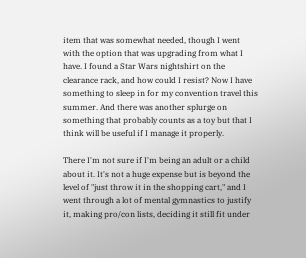item that was somewhat needed, though I went with the option that was upgrading from what I have. I found a Star Wars nightshirt on the clearance rack, and how could I resist? Now I have something to sleep in for my convention travel this summer. And there was another splurge on something that probably counts as a toy but that I think will be useful if I manage it properly.

There I'm not sure if I'm being an adult or a child about it. It's not a huge expense but is beyond the level of "just throw it in the shopping cart," and I went through a lot of mental gymnastics to justify it, making pro/con lists, deciding it still fit under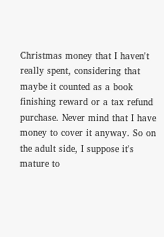Christmas money that I haven't really spent, considering that maybe it counted as a book finishing reward or a tax refund purchase. Never mind that I have money to cover it anyway. So on the adult side, I suppose it's mature to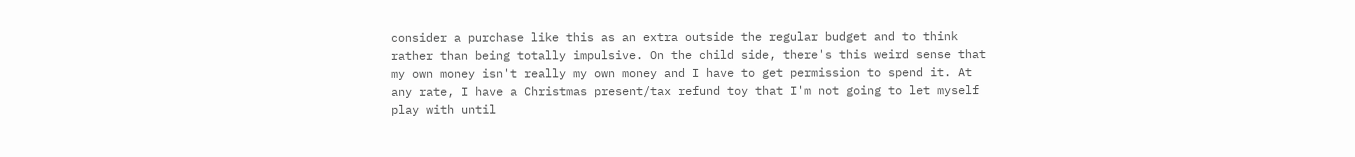consider a purchase like this as an extra outside the regular budget and to think rather than being totally impulsive. On the child side, there's this weird sense that my own money isn't really my own money and I have to get permission to spend it. At any rate, I have a Christmas present/tax refund toy that I'm not going to let myself play with until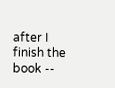after I finish the book --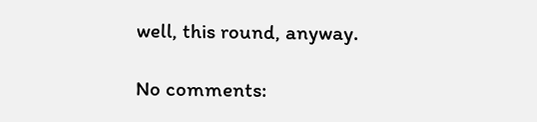well, this round, anyway.

No comments: